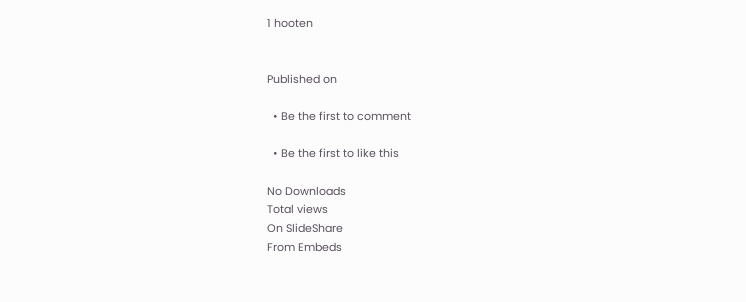1 hooten


Published on

  • Be the first to comment

  • Be the first to like this

No Downloads
Total views
On SlideShare
From Embeds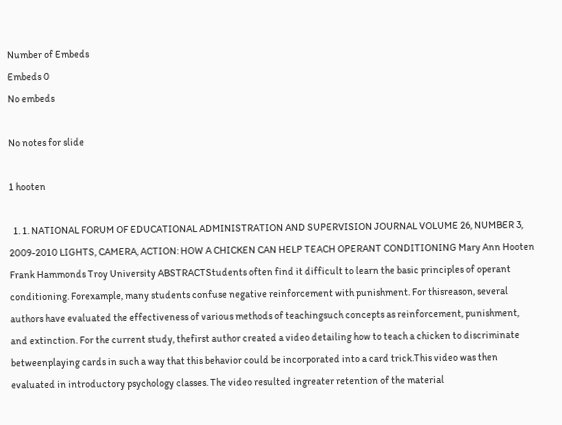Number of Embeds
Embeds 0
No embeds

No notes for slide

1 hooten

  1. 1. NATIONAL FORUM OF EDUCATIONAL ADMINISTRATION AND SUPERVISION JOURNAL VOLUME 26, NUMBER 3, 2009-2010 LIGHTS, CAMERA, ACTION: HOW A CHICKEN CAN HELP TEACH OPERANT CONDITIONING Mary Ann Hooten Frank Hammonds Troy University ABSTRACTStudents often find it difficult to learn the basic principles of operant conditioning. Forexample, many students confuse negative reinforcement with punishment. For thisreason, several authors have evaluated the effectiveness of various methods of teachingsuch concepts as reinforcement, punishment, and extinction. For the current study, thefirst author created a video detailing how to teach a chicken to discriminate betweenplaying cards in such a way that this behavior could be incorporated into a card trick.This video was then evaluated in introductory psychology classes. The video resulted ingreater retention of the material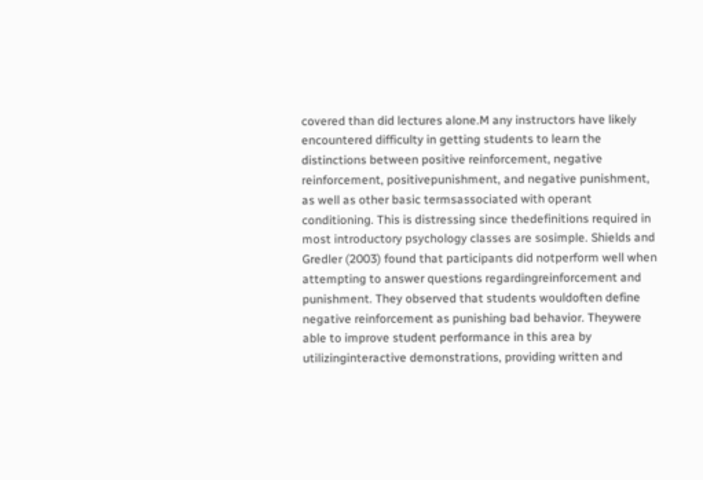covered than did lectures alone.M any instructors have likely encountered difficulty in getting students to learn the distinctions between positive reinforcement, negative reinforcement, positivepunishment, and negative punishment, as well as other basic termsassociated with operant conditioning. This is distressing since thedefinitions required in most introductory psychology classes are sosimple. Shields and Gredler (2003) found that participants did notperform well when attempting to answer questions regardingreinforcement and punishment. They observed that students wouldoften define negative reinforcement as punishing bad behavior. Theywere able to improve student performance in this area by utilizinginteractive demonstrations, providing written and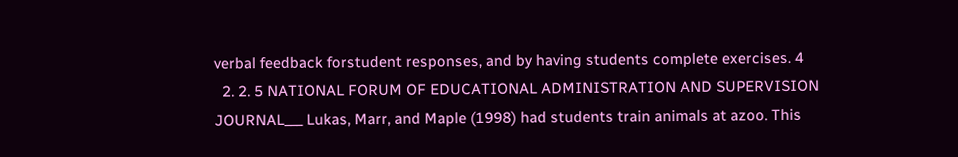verbal feedback forstudent responses, and by having students complete exercises. 4
  2. 2. 5 NATIONAL FORUM OF EDUCATIONAL ADMINISTRATION AND SUPERVISION JOURNAL___ Lukas, Marr, and Maple (1998) had students train animals at azoo. This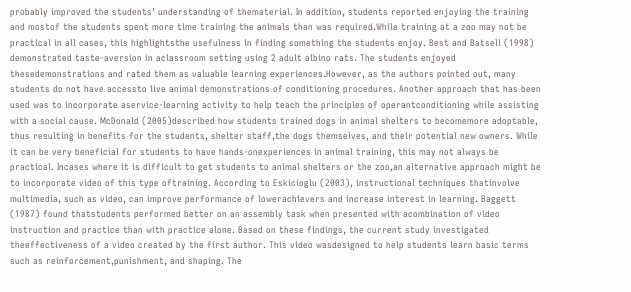probably improved the students’ understanding of thematerial. In addition, students reported enjoying the training and mostof the students spent more time training the animals than was required.While training at a zoo may not be practical in all cases, this highlightsthe usefulness in finding something the students enjoy. Best and Batsell (1998) demonstrated taste-aversion in aclassroom setting using 2 adult albino rats. The students enjoyed thesedemonstrations and rated them as valuable learning experiences.However, as the authors pointed out, many students do not have accessto live animal demonstrations of conditioning procedures. Another approach that has been used was to incorporate aservice-learning activity to help teach the principles of operantconditioning while assisting with a social cause. McDonald (2005)described how students trained dogs in animal shelters to becomemore adoptable, thus resulting in benefits for the students, shelter staff,the dogs themselves, and their potential new owners. While it can be very beneficial for students to have hands-onexperiences in animal training, this may not always be practical. Incases where it is difficult to get students to animal shelters or the zoo,an alternative approach might be to incorporate video of this type oftraining. According to Eskicioglu (2003), instructional techniques thatinvolve multimedia, such as video, can improve performance of lowerachievers and increase interest in learning. Baggett (1987) found thatstudents performed better on an assembly task when presented with acombination of video instruction and practice than with practice alone. Based on these findings, the current study investigated theeffectiveness of a video created by the first author. This video wasdesigned to help students learn basic terms such as reinforcement,punishment, and shaping. The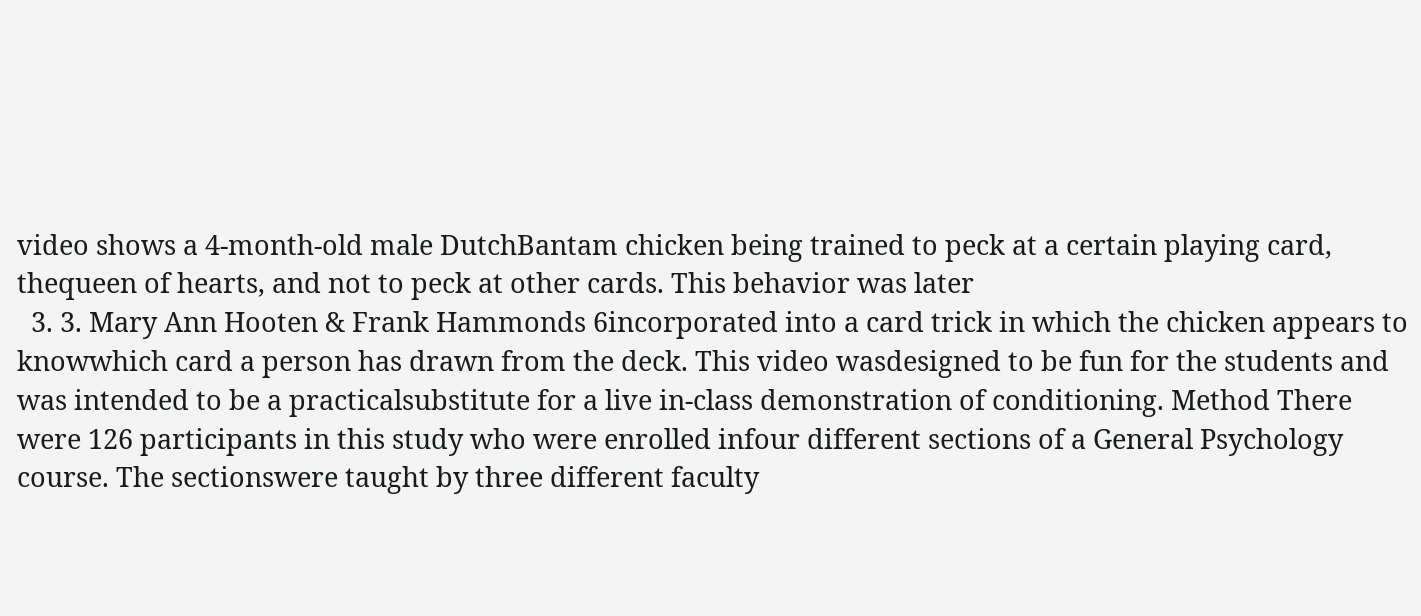video shows a 4-month-old male DutchBantam chicken being trained to peck at a certain playing card, thequeen of hearts, and not to peck at other cards. This behavior was later
  3. 3. Mary Ann Hooten & Frank Hammonds 6incorporated into a card trick in which the chicken appears to knowwhich card a person has drawn from the deck. This video wasdesigned to be fun for the students and was intended to be a practicalsubstitute for a live in-class demonstration of conditioning. Method There were 126 participants in this study who were enrolled infour different sections of a General Psychology course. The sectionswere taught by three different faculty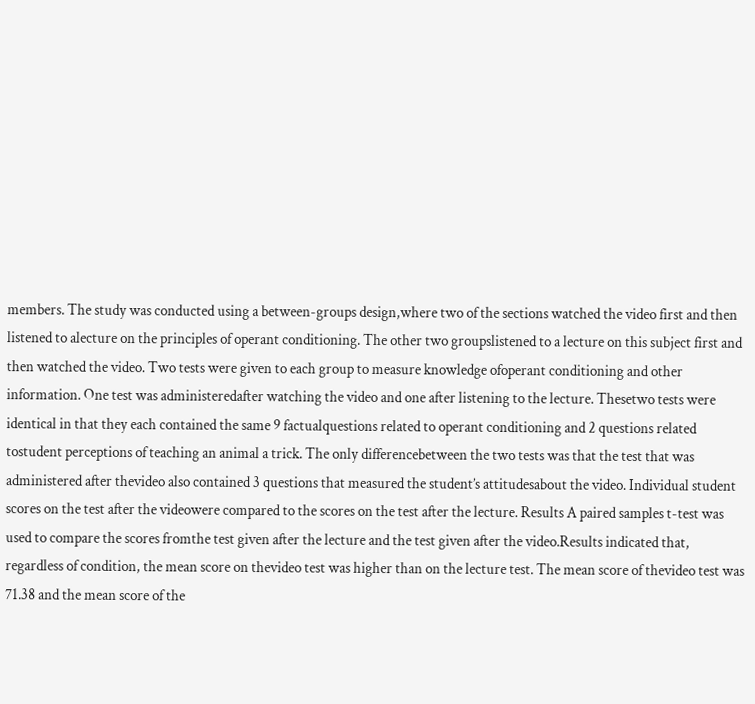members. The study was conducted using a between-groups design,where two of the sections watched the video first and then listened to alecture on the principles of operant conditioning. The other two groupslistened to a lecture on this subject first and then watched the video. Two tests were given to each group to measure knowledge ofoperant conditioning and other information. One test was administeredafter watching the video and one after listening to the lecture. Thesetwo tests were identical in that they each contained the same 9 factualquestions related to operant conditioning and 2 questions related tostudent perceptions of teaching an animal a trick. The only differencebetween the two tests was that the test that was administered after thevideo also contained 3 questions that measured the student’s attitudesabout the video. Individual student scores on the test after the videowere compared to the scores on the test after the lecture. Results A paired samples t-test was used to compare the scores fromthe test given after the lecture and the test given after the video.Results indicated that, regardless of condition, the mean score on thevideo test was higher than on the lecture test. The mean score of thevideo test was 71.38 and the mean score of the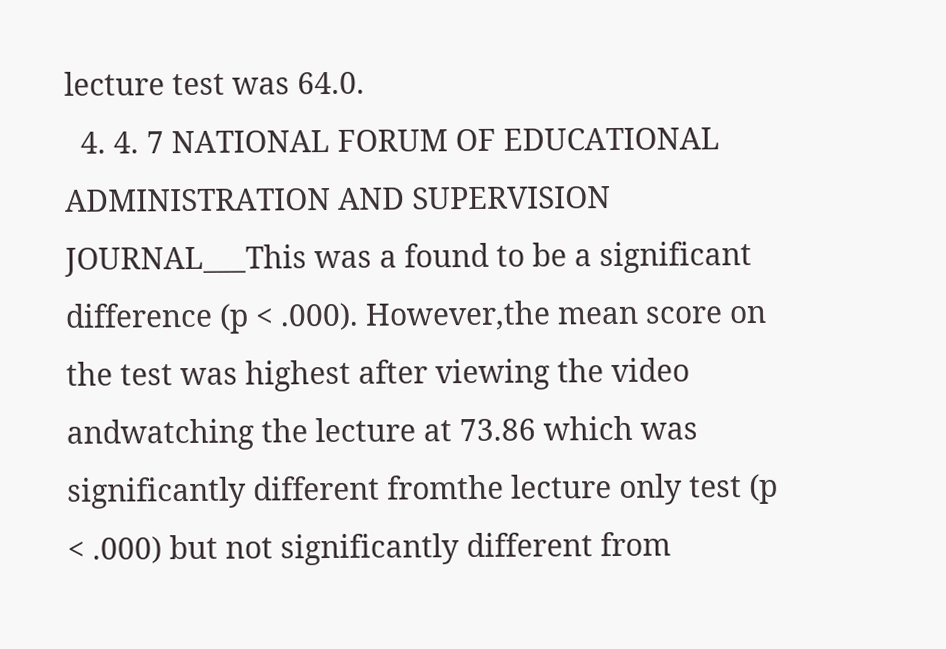lecture test was 64.0.
  4. 4. 7 NATIONAL FORUM OF EDUCATIONAL ADMINISTRATION AND SUPERVISION JOURNAL___This was a found to be a significant difference (p < .000). However,the mean score on the test was highest after viewing the video andwatching the lecture at 73.86 which was significantly different fromthe lecture only test (p < .000) but not significantly different from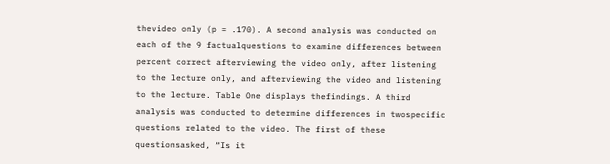thevideo only (p = .170). A second analysis was conducted on each of the 9 factualquestions to examine differences between percent correct afterviewing the video only, after listening to the lecture only, and afterviewing the video and listening to the lecture. Table One displays thefindings. A third analysis was conducted to determine differences in twospecific questions related to the video. The first of these questionsasked, “Is it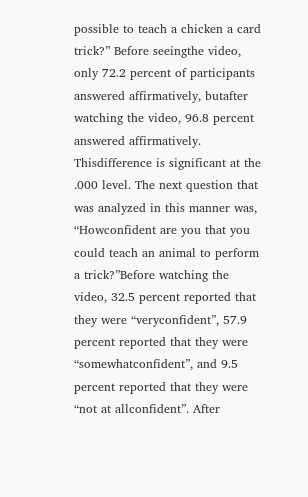possible to teach a chicken a card trick?” Before seeingthe video, only 72.2 percent of participants answered affirmatively, butafter watching the video, 96.8 percent answered affirmatively. Thisdifference is significant at the .000 level. The next question that was analyzed in this manner was, “Howconfident are you that you could teach an animal to perform a trick?”Before watching the video, 32.5 percent reported that they were “veryconfident”, 57.9 percent reported that they were “somewhatconfident”, and 9.5 percent reported that they were “not at allconfident”. After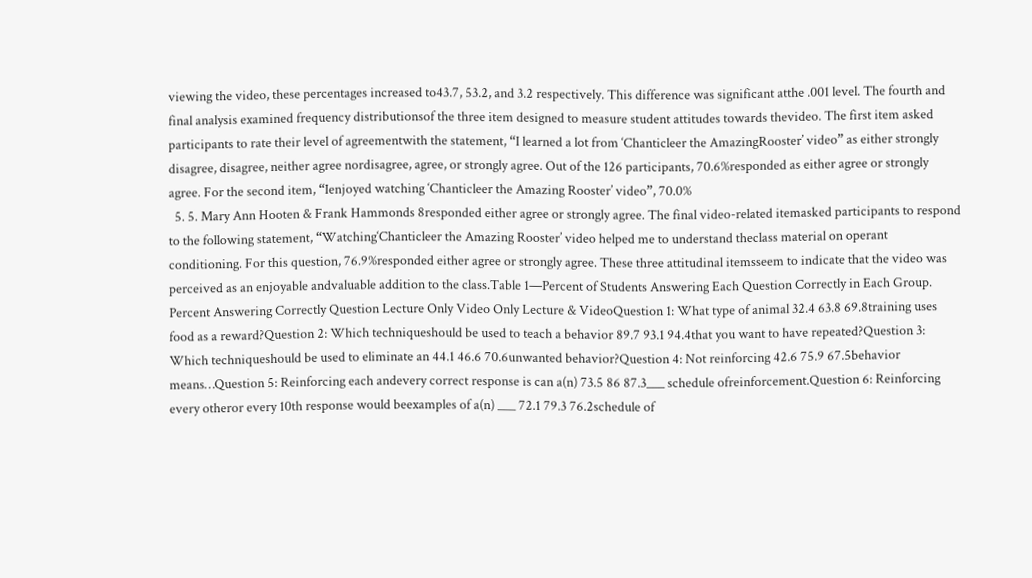viewing the video, these percentages increased to43.7, 53.2, and 3.2 respectively. This difference was significant atthe .001 level. The fourth and final analysis examined frequency distributionsof the three item designed to measure student attitudes towards thevideo. The first item asked participants to rate their level of agreementwith the statement, “I learned a lot from ‘Chanticleer the AmazingRooster’ video” as either strongly disagree, disagree, neither agree nordisagree, agree, or strongly agree. Out of the 126 participants, 70.6%responded as either agree or strongly agree. For the second item, “Ienjoyed watching ‘Chanticleer the Amazing Rooster’ video”, 70.0%
  5. 5. Mary Ann Hooten & Frank Hammonds 8responded either agree or strongly agree. The final video-related itemasked participants to respond to the following statement, “Watching‘Chanticleer the Amazing Rooster’ video helped me to understand theclass material on operant conditioning. For this question, 76.9%responded either agree or strongly agree. These three attitudinal itemsseem to indicate that the video was perceived as an enjoyable andvaluable addition to the class.Table 1—Percent of Students Answering Each Question Correctly in Each Group. Percent Answering Correctly Question Lecture Only Video Only Lecture & VideoQuestion 1: What type of animal 32.4 63.8 69.8training uses food as a reward?Question 2: Which techniqueshould be used to teach a behavior 89.7 93.1 94.4that you want to have repeated?Question 3: Which techniqueshould be used to eliminate an 44.1 46.6 70.6unwanted behavior?Question 4: Not reinforcing 42.6 75.9 67.5behavior means…Question 5: Reinforcing each andevery correct response is can a(n) 73.5 86 87.3___ schedule ofreinforcement.Question 6: Reinforcing every otheror every 10th response would beexamples of a(n) ___ 72.1 79.3 76.2schedule of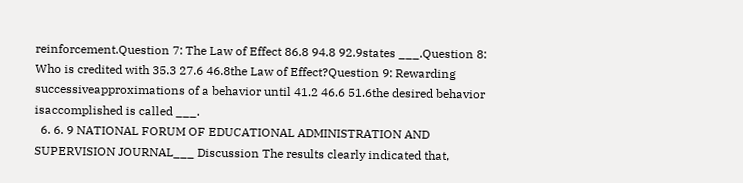reinforcement.Question 7: The Law of Effect 86.8 94.8 92.9states ___.Question 8: Who is credited with 35.3 27.6 46.8the Law of Effect?Question 9: Rewarding successiveapproximations of a behavior until 41.2 46.6 51.6the desired behavior isaccomplished is called ___.
  6. 6. 9 NATIONAL FORUM OF EDUCATIONAL ADMINISTRATION AND SUPERVISION JOURNAL___ Discussion The results clearly indicated that,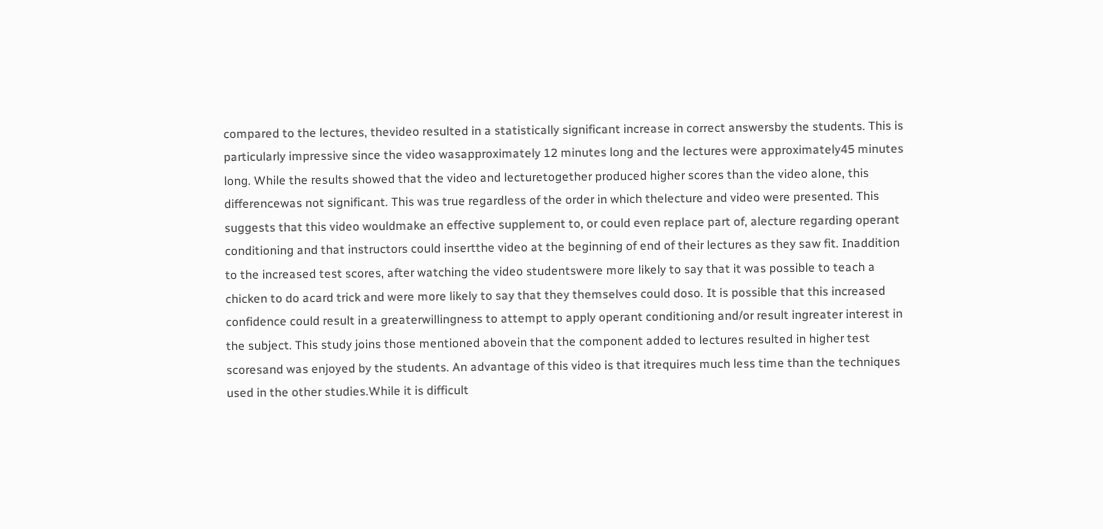compared to the lectures, thevideo resulted in a statistically significant increase in correct answersby the students. This is particularly impressive since the video wasapproximately 12 minutes long and the lectures were approximately45 minutes long. While the results showed that the video and lecturetogether produced higher scores than the video alone, this differencewas not significant. This was true regardless of the order in which thelecture and video were presented. This suggests that this video wouldmake an effective supplement to, or could even replace part of, alecture regarding operant conditioning and that instructors could insertthe video at the beginning of end of their lectures as they saw fit. Inaddition to the increased test scores, after watching the video studentswere more likely to say that it was possible to teach a chicken to do acard trick and were more likely to say that they themselves could doso. It is possible that this increased confidence could result in a greaterwillingness to attempt to apply operant conditioning and/or result ingreater interest in the subject. This study joins those mentioned abovein that the component added to lectures resulted in higher test scoresand was enjoyed by the students. An advantage of this video is that itrequires much less time than the techniques used in the other studies.While it is difficult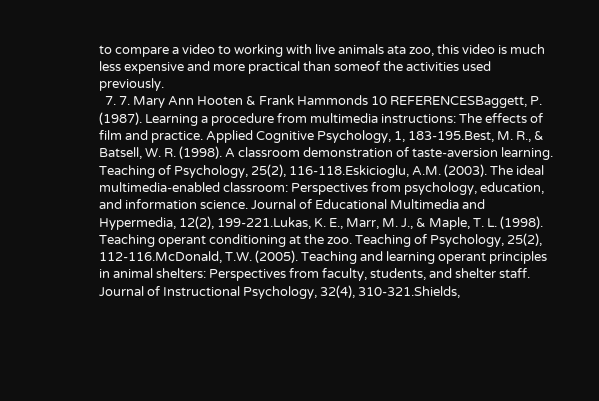to compare a video to working with live animals ata zoo, this video is much less expensive and more practical than someof the activities used previously.
  7. 7. Mary Ann Hooten & Frank Hammonds 10 REFERENCESBaggett, P. (1987). Learning a procedure from multimedia instructions: The effects of film and practice. Applied Cognitive Psychology, 1, 183-195.Best, M. R., & Batsell, W. R. (1998). A classroom demonstration of taste-aversion learning. Teaching of Psychology, 25(2), 116-118.Eskicioglu, A.M. (2003). The ideal multimedia-enabled classroom: Perspectives from psychology, education, and information science. Journal of Educational Multimedia and Hypermedia, 12(2), 199-221.Lukas, K. E., Marr, M. J., & Maple, T. L. (1998). Teaching operant conditioning at the zoo. Teaching of Psychology, 25(2), 112-116.McDonald, T.W. (2005). Teaching and learning operant principles in animal shelters: Perspectives from faculty, students, and shelter staff. Journal of Instructional Psychology, 32(4), 310-321.Shields,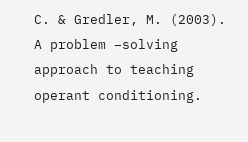C. & Gredler, M. (2003). A problem –solving approach to teaching operant conditioning.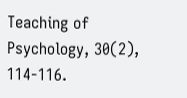Teaching of Psychology, 30(2), 114-116.